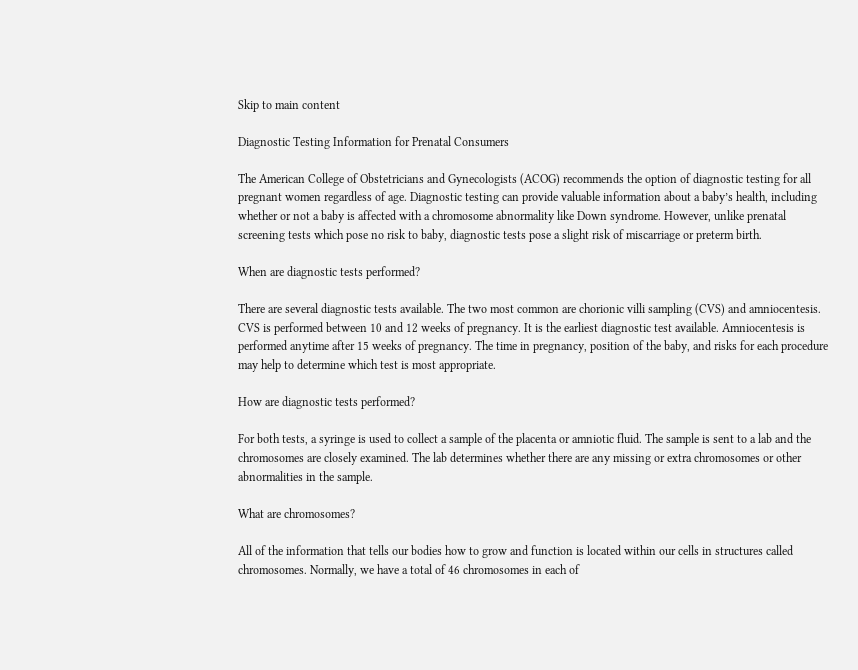Skip to main content

Diagnostic Testing Information for Prenatal Consumers

The American College of Obstetricians and Gynecologists (ACOG) recommends the option of diagnostic testing for all pregnant women regardless of age. Diagnostic testing can provide valuable information about a baby’s health, including whether or not a baby is affected with a chromosome abnormality like Down syndrome. However, unlike prenatal screening tests which pose no risk to baby, diagnostic tests pose a slight risk of miscarriage or preterm birth.

When are diagnostic tests performed?

There are several diagnostic tests available. The two most common are chorionic villi sampling (CVS) and amniocentesis. CVS is performed between 10 and 12 weeks of pregnancy. It is the earliest diagnostic test available. Amniocentesis is performed anytime after 15 weeks of pregnancy. The time in pregnancy, position of the baby, and risks for each procedure may help to determine which test is most appropriate.

How are diagnostic tests performed?

For both tests, a syringe is used to collect a sample of the placenta or amniotic fluid. The sample is sent to a lab and the chromosomes are closely examined. The lab determines whether there are any missing or extra chromosomes or other abnormalities in the sample.

What are chromosomes?

All of the information that tells our bodies how to grow and function is located within our cells in structures called chromosomes. Normally, we have a total of 46 chromosomes in each of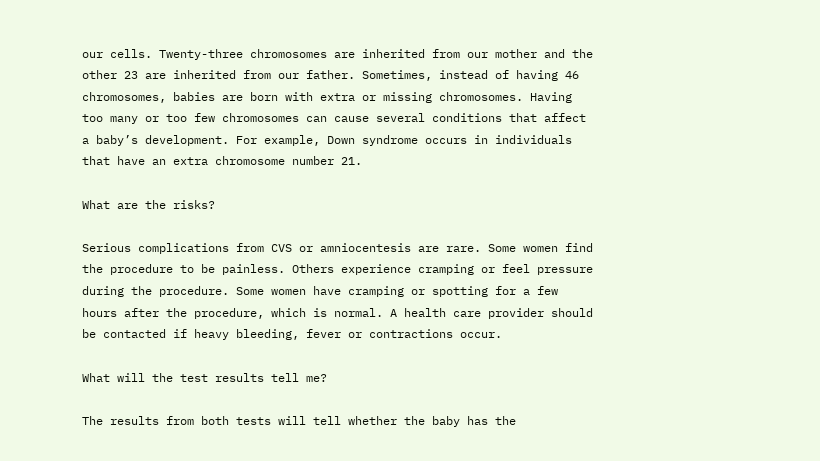our cells. Twenty-three chromosomes are inherited from our mother and the other 23 are inherited from our father. Sometimes, instead of having 46 chromosomes, babies are born with extra or missing chromosomes. Having too many or too few chromosomes can cause several conditions that affect a baby’s development. For example, Down syndrome occurs in individuals that have an extra chromosome number 21.

What are the risks?

Serious complications from CVS or amniocentesis are rare. Some women find the procedure to be painless. Others experience cramping or feel pressure during the procedure. Some women have cramping or spotting for a few hours after the procedure, which is normal. A health care provider should be contacted if heavy bleeding, fever or contractions occur.

What will the test results tell me?

The results from both tests will tell whether the baby has the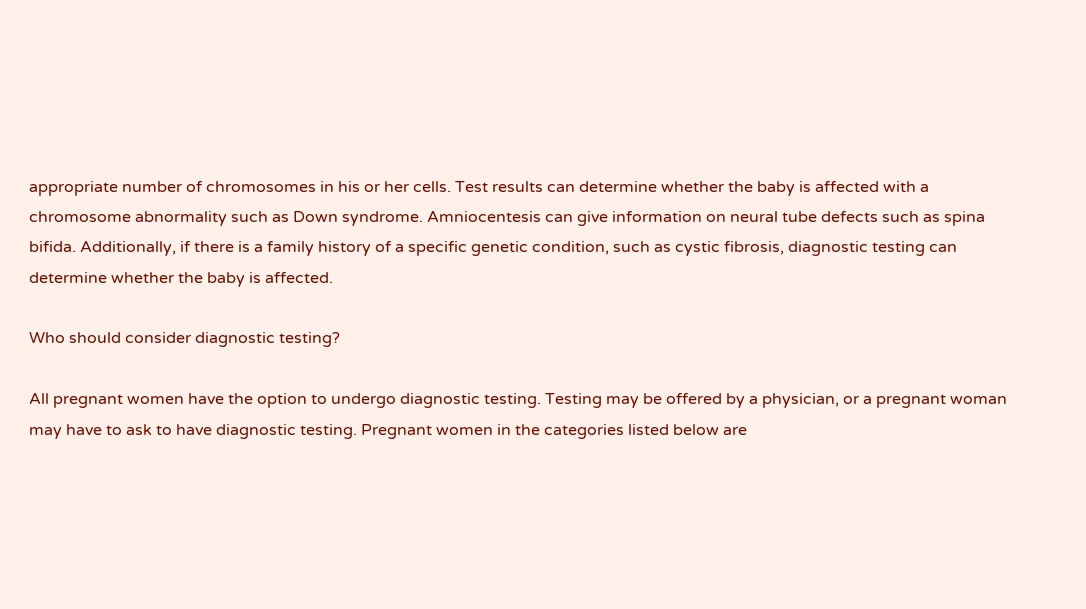appropriate number of chromosomes in his or her cells. Test results can determine whether the baby is affected with a chromosome abnormality such as Down syndrome. Amniocentesis can give information on neural tube defects such as spina bifida. Additionally, if there is a family history of a specific genetic condition, such as cystic fibrosis, diagnostic testing can determine whether the baby is affected.

Who should consider diagnostic testing?

All pregnant women have the option to undergo diagnostic testing. Testing may be offered by a physician, or a pregnant woman may have to ask to have diagnostic testing. Pregnant women in the categories listed below are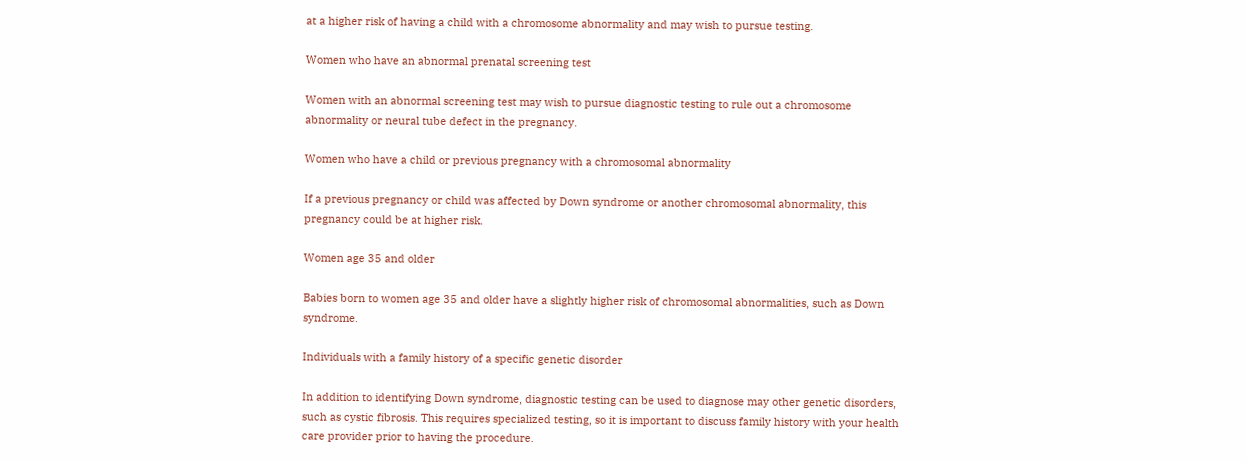at a higher risk of having a child with a chromosome abnormality and may wish to pursue testing.

Women who have an abnormal prenatal screening test

Women with an abnormal screening test may wish to pursue diagnostic testing to rule out a chromosome abnormality or neural tube defect in the pregnancy.

Women who have a child or previous pregnancy with a chromosomal abnormality

If a previous pregnancy or child was affected by Down syndrome or another chromosomal abnormality, this pregnancy could be at higher risk.

Women age 35 and older

Babies born to women age 35 and older have a slightly higher risk of chromosomal abnormalities, such as Down syndrome.

Individuals with a family history of a specific genetic disorder

In addition to identifying Down syndrome, diagnostic testing can be used to diagnose may other genetic disorders, such as cystic fibrosis. This requires specialized testing, so it is important to discuss family history with your health care provider prior to having the procedure.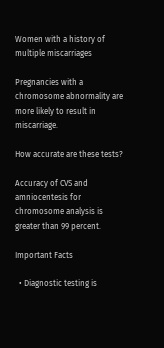Women with a history of multiple miscarriages

Pregnancies with a chromosome abnormality are more likely to result in miscarriage.

How accurate are these tests?

Accuracy of CVS and amniocentesis for chromosome analysis is greater than 99 percent.

Important Facts

  • Diagnostic testing is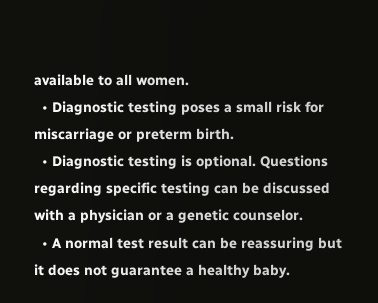available to all women.
  • Diagnostic testing poses a small risk for miscarriage or preterm birth.
  • Diagnostic testing is optional. Questions regarding specific testing can be discussed with a physician or a genetic counselor.
  • A normal test result can be reassuring but it does not guarantee a healthy baby.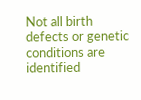Not all birth defects or genetic conditions are identified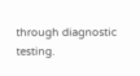through diagnostic testing.